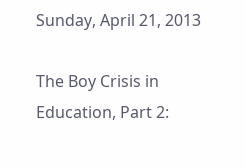Sunday, April 21, 2013

The Boy Crisis in Education, Part 2: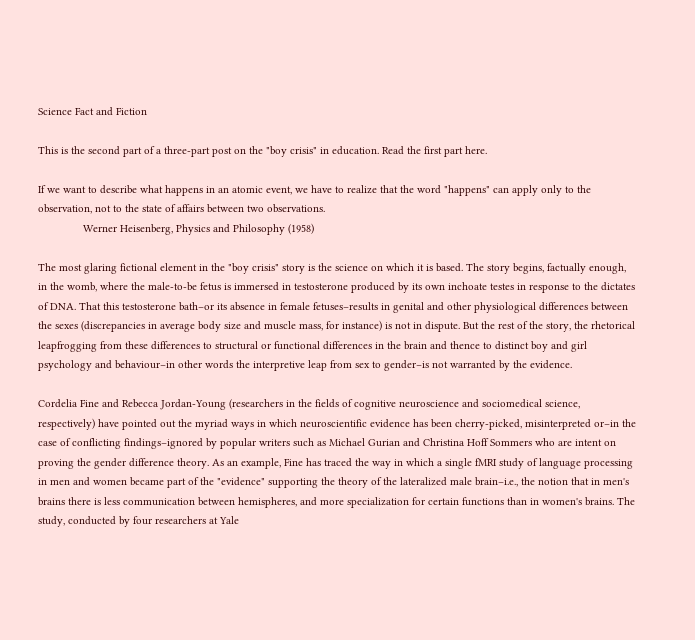Science Fact and Fiction

This is the second part of a three-part post on the "boy crisis" in education. Read the first part here.

If we want to describe what happens in an atomic event, we have to realize that the word "happens" can apply only to the observation, not to the state of affairs between two observations.
               Werner Heisenberg, Physics and Philosophy (1958)

The most glaring fictional element in the "boy crisis" story is the science on which it is based. The story begins, factually enough, in the womb, where the male-to-be fetus is immersed in testosterone produced by its own inchoate testes in response to the dictates of DNA. That this testosterone bath–or its absence in female fetuses–results in genital and other physiological differences between the sexes (discrepancies in average body size and muscle mass, for instance) is not in dispute. But the rest of the story, the rhetorical leapfrogging from these differences to structural or functional differences in the brain and thence to distinct boy and girl psychology and behaviour–in other words the interpretive leap from sex to gender–is not warranted by the evidence.

Cordelia Fine and Rebecca Jordan-Young (researchers in the fields of cognitive neuroscience and sociomedical science, respectively) have pointed out the myriad ways in which neuroscientific evidence has been cherry-picked, misinterpreted or–in the case of conflicting findings–ignored by popular writers such as Michael Gurian and Christina Hoff Sommers who are intent on proving the gender difference theory. As an example, Fine has traced the way in which a single fMRI study of language processing in men and women became part of the "evidence" supporting the theory of the lateralized male brain–i.e., the notion that in men's brains there is less communication between hemispheres, and more specialization for certain functions than in women's brains. The study, conducted by four researchers at Yale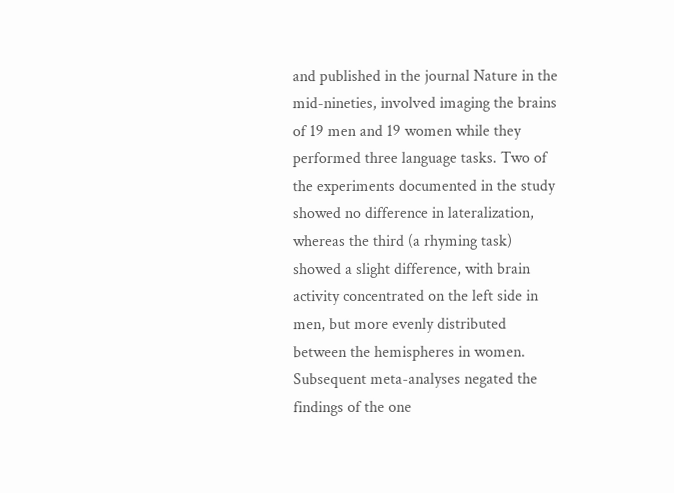and published in the journal Nature in the mid-nineties, involved imaging the brains of 19 men and 19 women while they performed three language tasks. Two of the experiments documented in the study showed no difference in lateralization, whereas the third (a rhyming task) showed a slight difference, with brain activity concentrated on the left side in men, but more evenly distributed between the hemispheres in women. Subsequent meta-analyses negated the findings of the one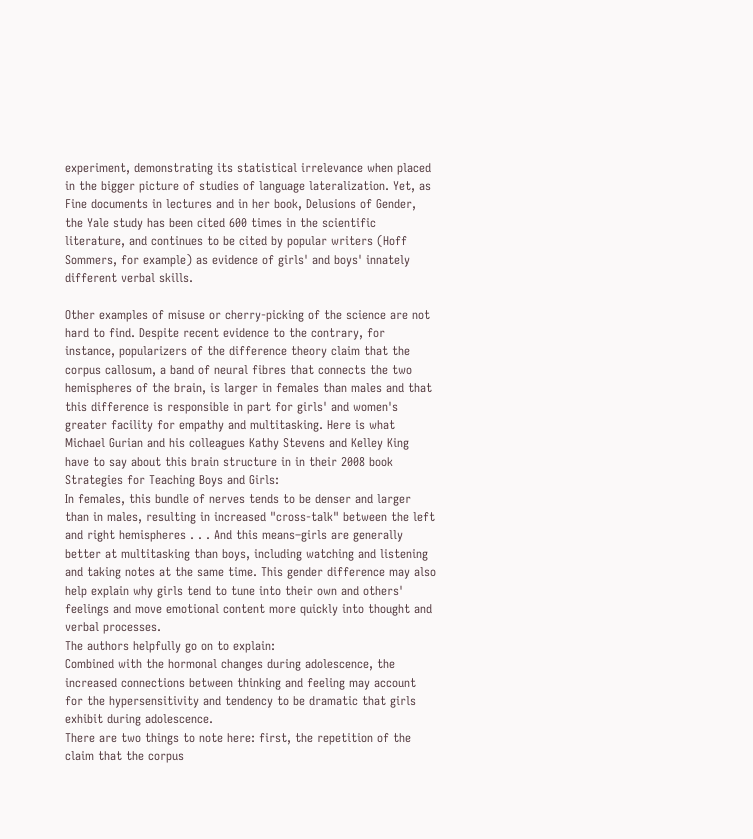experiment, demonstrating its statistical irrelevance when placed in the bigger picture of studies of language lateralization. Yet, as Fine documents in lectures and in her book, Delusions of Gender, the Yale study has been cited 600 times in the scientific literature, and continues to be cited by popular writers (Hoff Sommers, for example) as evidence of girls' and boys' innately different verbal skills.

Other examples of misuse or cherry-picking of the science are not hard to find. Despite recent evidence to the contrary, for instance, popularizers of the difference theory claim that the corpus callosum, a band of neural fibres that connects the two hemispheres of the brain, is larger in females than males and that this difference is responsible in part for girls' and women's greater facility for empathy and multitasking. Here is what Michael Gurian and his colleagues Kathy Stevens and Kelley King have to say about this brain structure in in their 2008 book Strategies for Teaching Boys and Girls:
In females, this bundle of nerves tends to be denser and larger than in males, resulting in increased "cross-talk" between the left and right hemispheres . . . And this means–girls are generally better at multitasking than boys, including watching and listening and taking notes at the same time. This gender difference may also help explain why girls tend to tune into their own and others' feelings and move emotional content more quickly into thought and verbal processes.
The authors helpfully go on to explain:
Combined with the hormonal changes during adolescence, the increased connections between thinking and feeling may account for the hypersensitivity and tendency to be dramatic that girls exhibit during adolescence.
There are two things to note here: first, the repetition of the claim that the corpus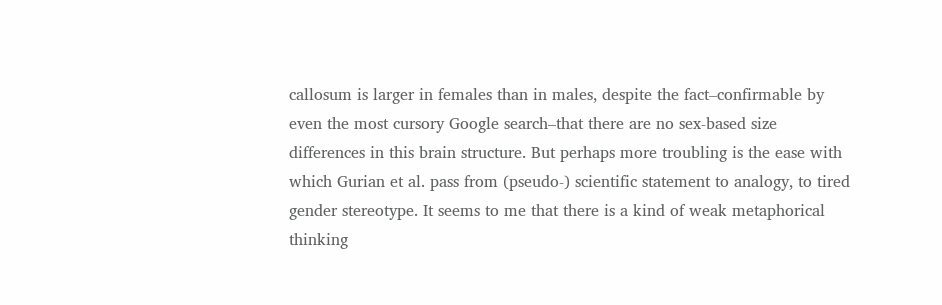callosum is larger in females than in males, despite the fact–confirmable by even the most cursory Google search–that there are no sex-based size differences in this brain structure. But perhaps more troubling is the ease with which Gurian et al. pass from (pseudo-) scientific statement to analogy, to tired gender stereotype. It seems to me that there is a kind of weak metaphorical thinking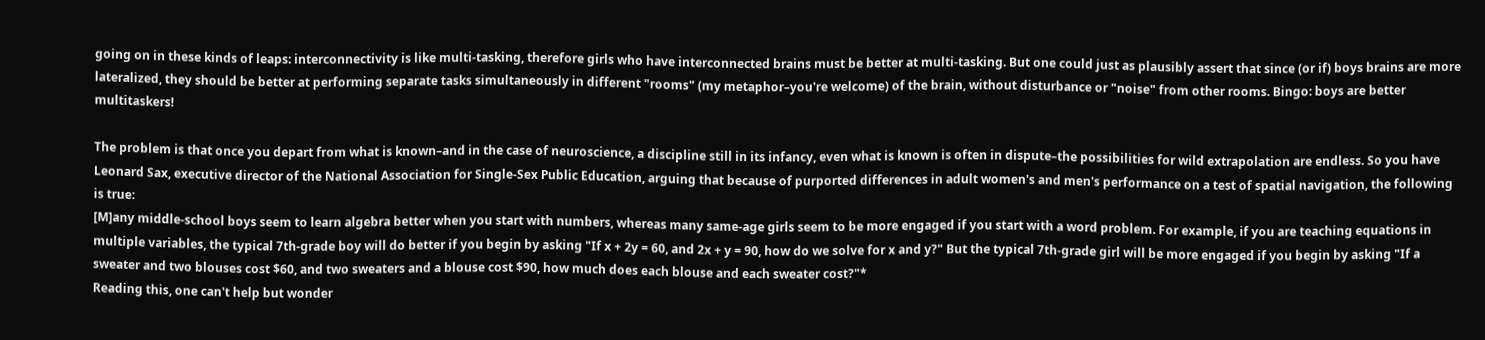going on in these kinds of leaps: interconnectivity is like multi-tasking, therefore girls who have interconnected brains must be better at multi-tasking. But one could just as plausibly assert that since (or if) boys brains are more lateralized, they should be better at performing separate tasks simultaneously in different "rooms" (my metaphor–you're welcome) of the brain, without disturbance or "noise" from other rooms. Bingo: boys are better multitaskers!

The problem is that once you depart from what is known–and in the case of neuroscience, a discipline still in its infancy, even what is known is often in dispute–the possibilities for wild extrapolation are endless. So you have Leonard Sax, executive director of the National Association for Single-Sex Public Education, arguing that because of purported differences in adult women's and men's performance on a test of spatial navigation, the following is true:
[M]any middle-school boys seem to learn algebra better when you start with numbers, whereas many same-age girls seem to be more engaged if you start with a word problem. For example, if you are teaching equations in multiple variables, the typical 7th-grade boy will do better if you begin by asking "If x + 2y = 60, and 2x + y = 90, how do we solve for x and y?" But the typical 7th-grade girl will be more engaged if you begin by asking "If a sweater and two blouses cost $60, and two sweaters and a blouse cost $90, how much does each blouse and each sweater cost?"*
Reading this, one can't help but wonder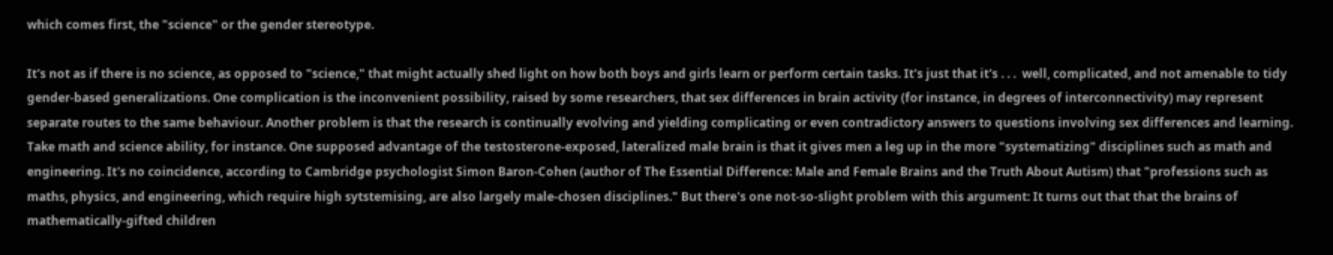which comes first, the "science" or the gender stereotype.

It's not as if there is no science, as opposed to "science," that might actually shed light on how both boys and girls learn or perform certain tasks. It's just that it's . . .  well, complicated, and not amenable to tidy gender-based generalizations. One complication is the inconvenient possibility, raised by some researchers, that sex differences in brain activity (for instance, in degrees of interconnectivity) may represent separate routes to the same behaviour. Another problem is that the research is continually evolving and yielding complicating or even contradictory answers to questions involving sex differences and learning. Take math and science ability, for instance. One supposed advantage of the testosterone-exposed, lateralized male brain is that it gives men a leg up in the more "systematizing" disciplines such as math and engineering. It's no coincidence, according to Cambridge psychologist Simon Baron-Cohen (author of The Essential Difference: Male and Female Brains and the Truth About Autism) that "professions such as maths, physics, and engineering, which require high sytstemising, are also largely male-chosen disciplines." But there's one not-so-slight problem with this argument: It turns out that that the brains of mathematically-gifted children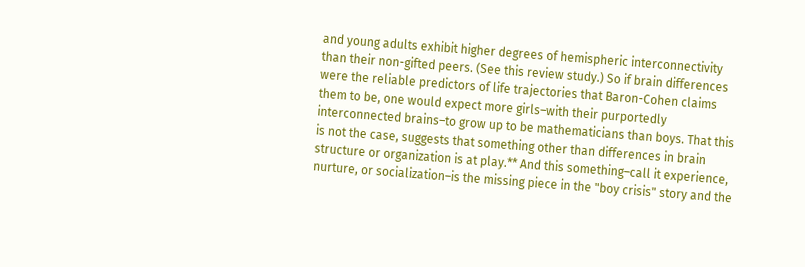and young adults exhibit higher degrees of hemispheric interconnectivity than their non-gifted peers. (See this review study.) So if brain differences were the reliable predictors of life trajectories that Baron-Cohen claims them to be, one would expect more girls–with their purportedly interconnected brains–to grow up to be mathematicians than boys. That this is not the case, suggests that something other than differences in brain structure or organization is at play.** And this something–call it experience, nurture, or socialization–is the missing piece in the "boy crisis" story and the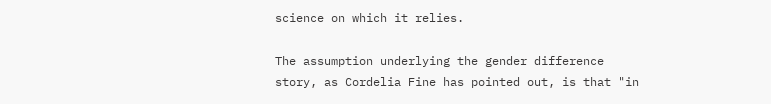science on which it relies.

The assumption underlying the gender difference story, as Cordelia Fine has pointed out, is that "in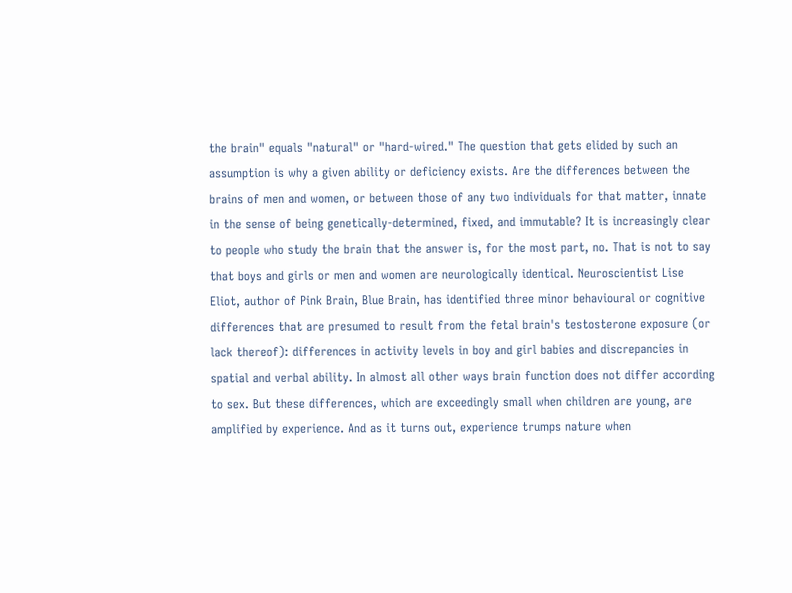the brain" equals "natural" or "hard-wired." The question that gets elided by such an assumption is why a given ability or deficiency exists. Are the differences between the brains of men and women, or between those of any two individuals for that matter, innate in the sense of being genetically-determined, fixed, and immutable? It is increasingly clear to people who study the brain that the answer is, for the most part, no. That is not to say that boys and girls or men and women are neurologically identical. Neuroscientist Lise Eliot, author of Pink Brain, Blue Brain, has identified three minor behavioural or cognitive differences that are presumed to result from the fetal brain's testosterone exposure (or lack thereof): differences in activity levels in boy and girl babies and discrepancies in spatial and verbal ability. In almost all other ways brain function does not differ according to sex. But these differences, which are exceedingly small when children are young, are amplified by experience. And as it turns out, experience trumps nature when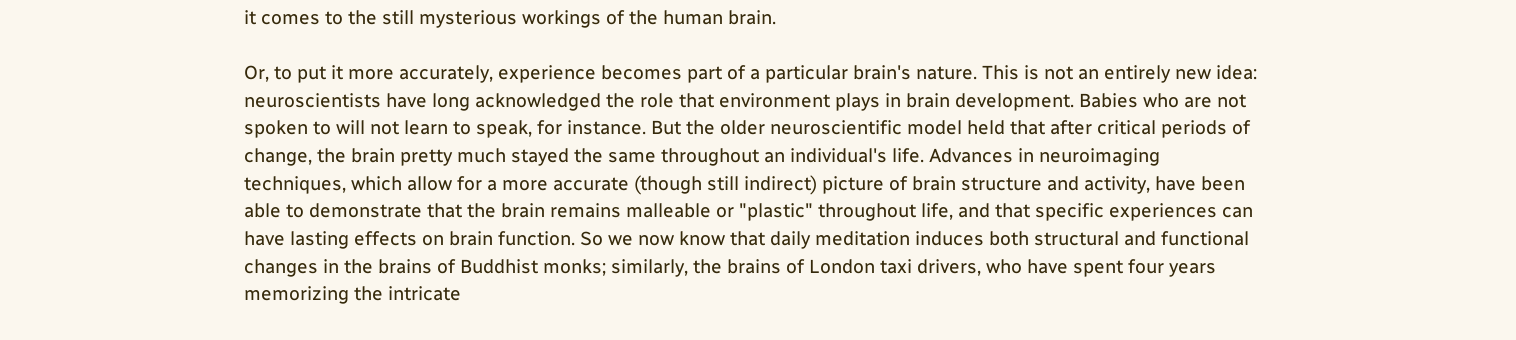it comes to the still mysterious workings of the human brain.

Or, to put it more accurately, experience becomes part of a particular brain's nature. This is not an entirely new idea: neuroscientists have long acknowledged the role that environment plays in brain development. Babies who are not spoken to will not learn to speak, for instance. But the older neuroscientific model held that after critical periods of change, the brain pretty much stayed the same throughout an individual's life. Advances in neuroimaging techniques, which allow for a more accurate (though still indirect) picture of brain structure and activity, have been able to demonstrate that the brain remains malleable or "plastic" throughout life, and that specific experiences can have lasting effects on brain function. So we now know that daily meditation induces both structural and functional changes in the brains of Buddhist monks; similarly, the brains of London taxi drivers, who have spent four years memorizing the intricate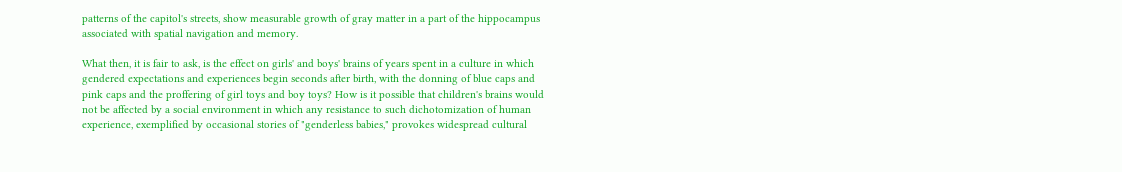patterns of the capitol's streets, show measurable growth of gray matter in a part of the hippocampus associated with spatial navigation and memory.

What then, it is fair to ask, is the effect on girls' and boys' brains of years spent in a culture in which gendered expectations and experiences begin seconds after birth, with the donning of blue caps and pink caps and the proffering of girl toys and boy toys? How is it possible that children's brains would not be affected by a social environment in which any resistance to such dichotomization of human experience, exemplified by occasional stories of "genderless babies," provokes widespread cultural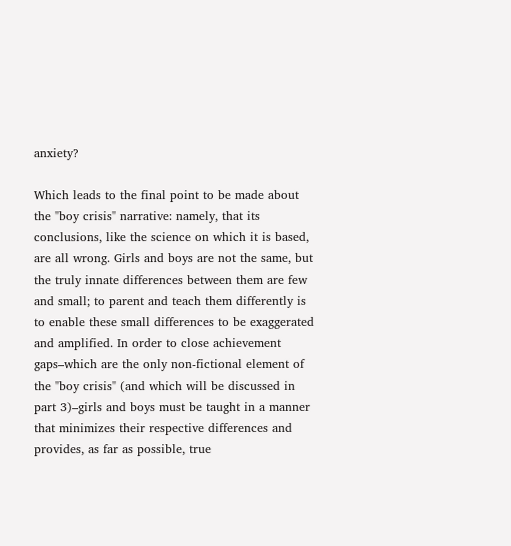anxiety?

Which leads to the final point to be made about the "boy crisis" narrative: namely, that its conclusions, like the science on which it is based, are all wrong. Girls and boys are not the same, but the truly innate differences between them are few and small; to parent and teach them differently is to enable these small differences to be exaggerated and amplified. In order to close achievement gaps–which are the only non-fictional element of the "boy crisis" (and which will be discussed in part 3)–girls and boys must be taught in a manner that minimizes their respective differences and provides, as far as possible, true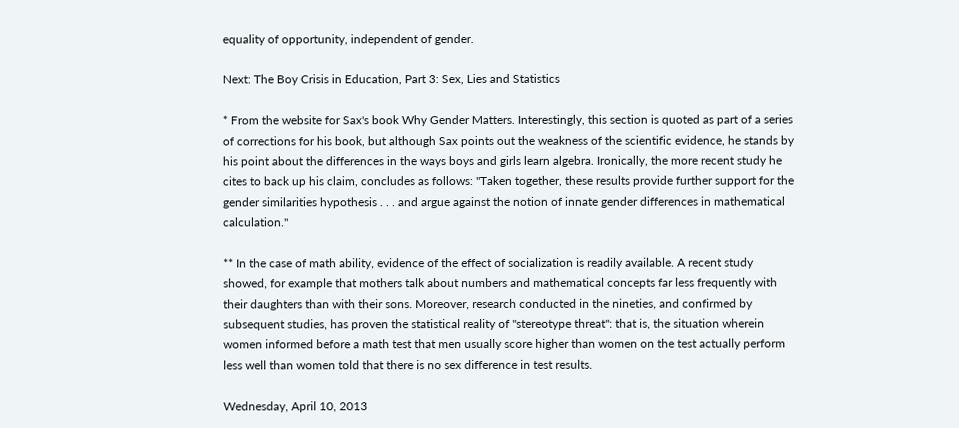equality of opportunity, independent of gender.

Next: The Boy Crisis in Education, Part 3: Sex, Lies and Statistics

* From the website for Sax's book Why Gender Matters. Interestingly, this section is quoted as part of a series of corrections for his book, but although Sax points out the weakness of the scientific evidence, he stands by his point about the differences in the ways boys and girls learn algebra. Ironically, the more recent study he cites to back up his claim, concludes as follows: "Taken together, these results provide further support for the gender similarities hypothesis . . . and argue against the notion of innate gender differences in mathematical calculation."

** In the case of math ability, evidence of the effect of socialization is readily available. A recent study showed, for example that mothers talk about numbers and mathematical concepts far less frequently with their daughters than with their sons. Moreover, research conducted in the nineties, and confirmed by subsequent studies, has proven the statistical reality of "stereotype threat": that is, the situation wherein women informed before a math test that men usually score higher than women on the test actually perform less well than women told that there is no sex difference in test results.

Wednesday, April 10, 2013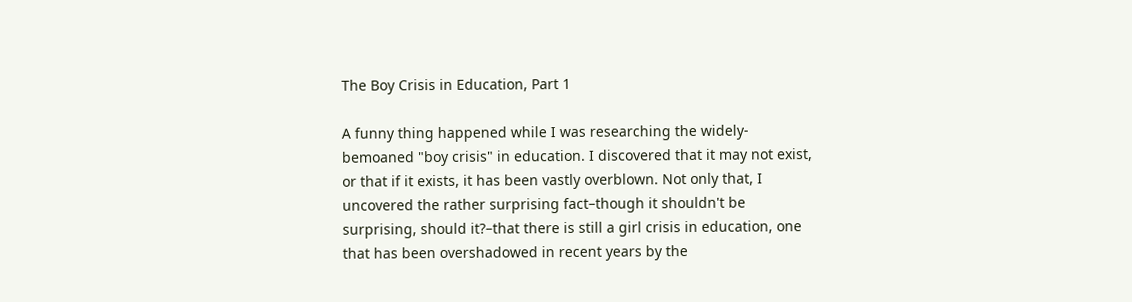The Boy Crisis in Education, Part 1

A funny thing happened while I was researching the widely-bemoaned "boy crisis" in education. I discovered that it may not exist, or that if it exists, it has been vastly overblown. Not only that, I uncovered the rather surprising fact–though it shouldn't be surprising, should it?–that there is still a girl crisis in education, one that has been overshadowed in recent years by the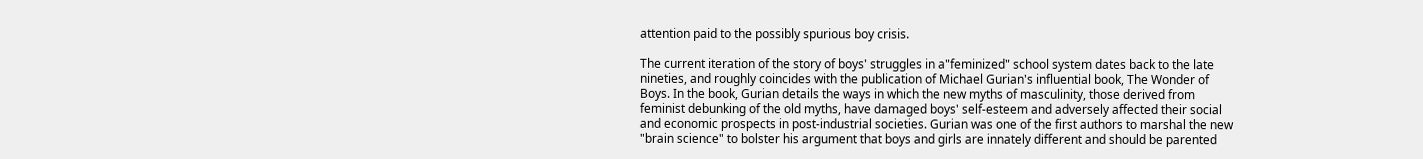attention paid to the possibly spurious boy crisis.

The current iteration of the story of boys' struggles in a"feminized" school system dates back to the late nineties, and roughly coincides with the publication of Michael Gurian's influential book, The Wonder of Boys. In the book, Gurian details the ways in which the new myths of masculinity, those derived from feminist debunking of the old myths, have damaged boys' self-esteem and adversely affected their social and economic prospects in post-industrial societies. Gurian was one of the first authors to marshal the new "brain science" to bolster his argument that boys and girls are innately different and should be parented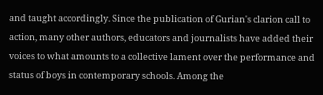and taught accordingly. Since the publication of Gurian's clarion call to action, many other authors, educators and journalists have added their voices to what amounts to a collective lament over the performance and status of boys in contemporary schools. Among the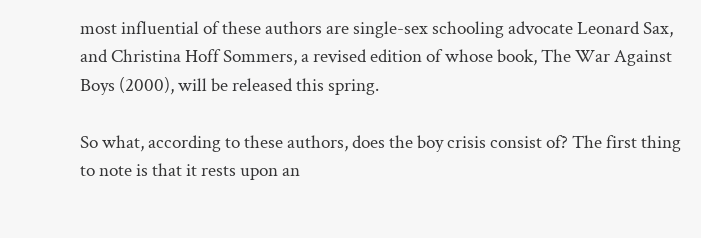most influential of these authors are single-sex schooling advocate Leonard Sax, and Christina Hoff Sommers, a revised edition of whose book, The War Against Boys (2000), will be released this spring.

So what, according to these authors, does the boy crisis consist of? The first thing to note is that it rests upon an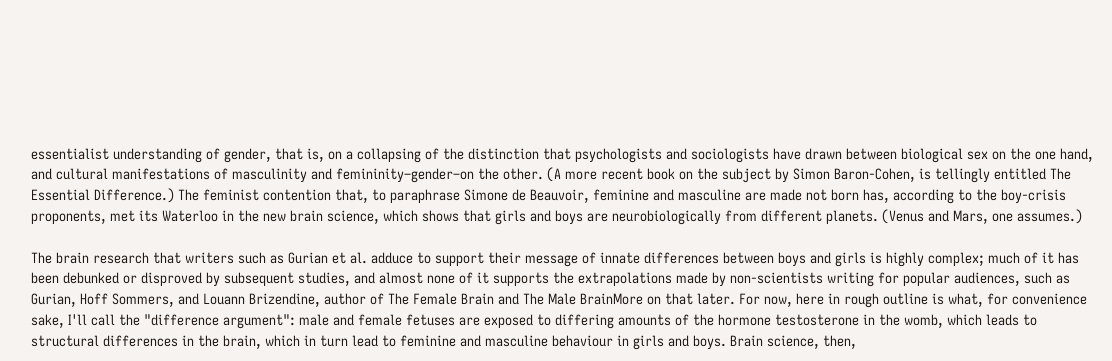essentialist understanding of gender, that is, on a collapsing of the distinction that psychologists and sociologists have drawn between biological sex on the one hand, and cultural manifestations of masculinity and femininity–gender–on the other. (A more recent book on the subject by Simon Baron-Cohen, is tellingly entitled The Essential Difference.) The feminist contention that, to paraphrase Simone de Beauvoir, feminine and masculine are made not born has, according to the boy-crisis proponents, met its Waterloo in the new brain science, which shows that girls and boys are neurobiologically from different planets. (Venus and Mars, one assumes.)

The brain research that writers such as Gurian et al. adduce to support their message of innate differences between boys and girls is highly complex; much of it has been debunked or disproved by subsequent studies, and almost none of it supports the extrapolations made by non-scientists writing for popular audiences, such as Gurian, Hoff Sommers, and Louann Brizendine, author of The Female Brain and The Male BrainMore on that later. For now, here in rough outline is what, for convenience sake, I'll call the "difference argument": male and female fetuses are exposed to differing amounts of the hormone testosterone in the womb, which leads to structural differences in the brain, which in turn lead to feminine and masculine behaviour in girls and boys. Brain science, then,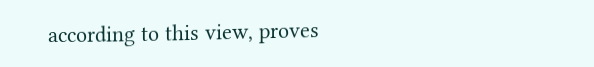according to this view, proves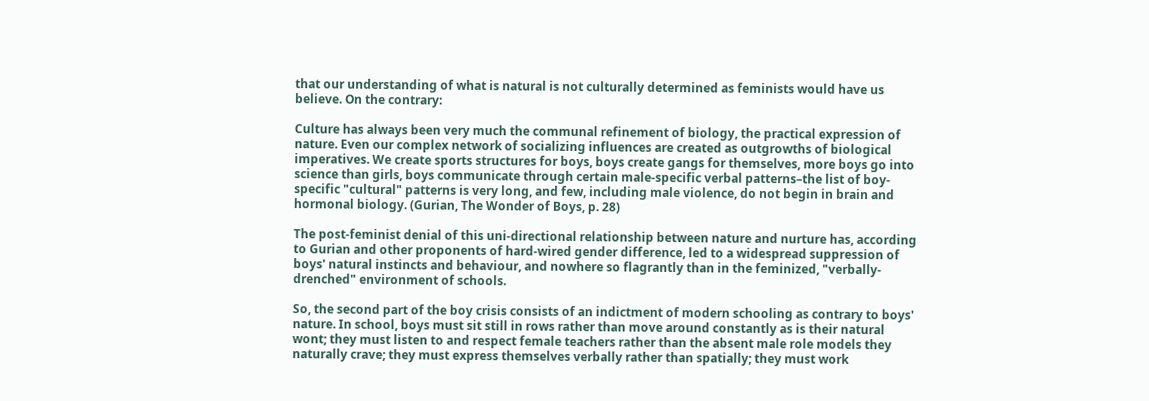that our understanding of what is natural is not culturally determined as feminists would have us believe. On the contrary:

Culture has always been very much the communal refinement of biology, the practical expression of nature. Even our complex network of socializing influences are created as outgrowths of biological imperatives. We create sports structures for boys, boys create gangs for themselves, more boys go into science than girls, boys communicate through certain male-specific verbal patterns–the list of boy-specific "cultural" patterns is very long, and few, including male violence, do not begin in brain and hormonal biology. (Gurian, The Wonder of Boys, p. 28)

The post-feminist denial of this uni-directional relationship between nature and nurture has, according to Gurian and other proponents of hard-wired gender difference, led to a widespread suppression of boys' natural instincts and behaviour, and nowhere so flagrantly than in the feminized, "verbally-drenched" environment of schools.

So, the second part of the boy crisis consists of an indictment of modern schooling as contrary to boys' nature. In school, boys must sit still in rows rather than move around constantly as is their natural wont; they must listen to and respect female teachers rather than the absent male role models they naturally crave; they must express themselves verbally rather than spatially; they must work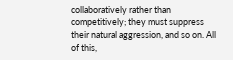collaboratively rather than competitively; they must suppress their natural aggression, and so on. All of this,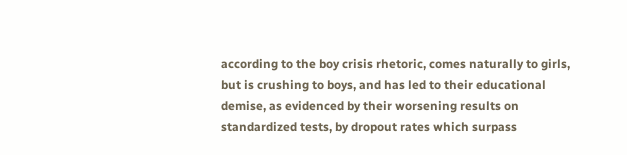according to the boy crisis rhetoric, comes naturally to girls, but is crushing to boys, and has led to their educational demise, as evidenced by their worsening results on standardized tests, by dropout rates which surpass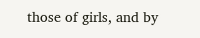those of girls, and by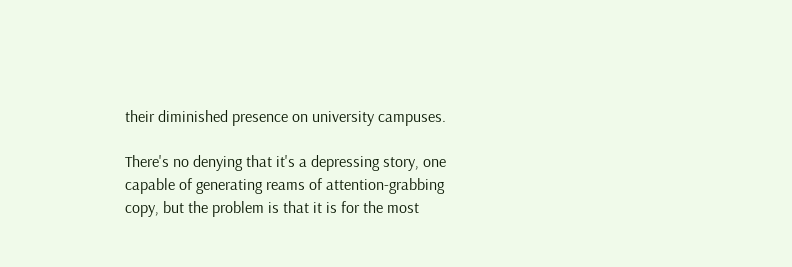their diminished presence on university campuses.

There's no denying that it's a depressing story, one capable of generating reams of attention-grabbing copy, but the problem is that it is for the most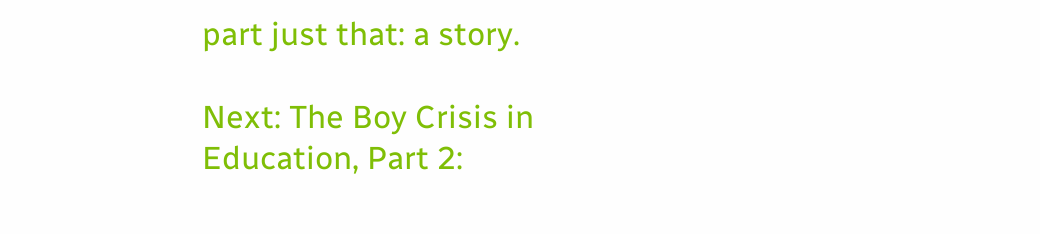part just that: a story.

Next: The Boy Crisis in Education, Part 2: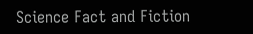Science Fact and Fiction